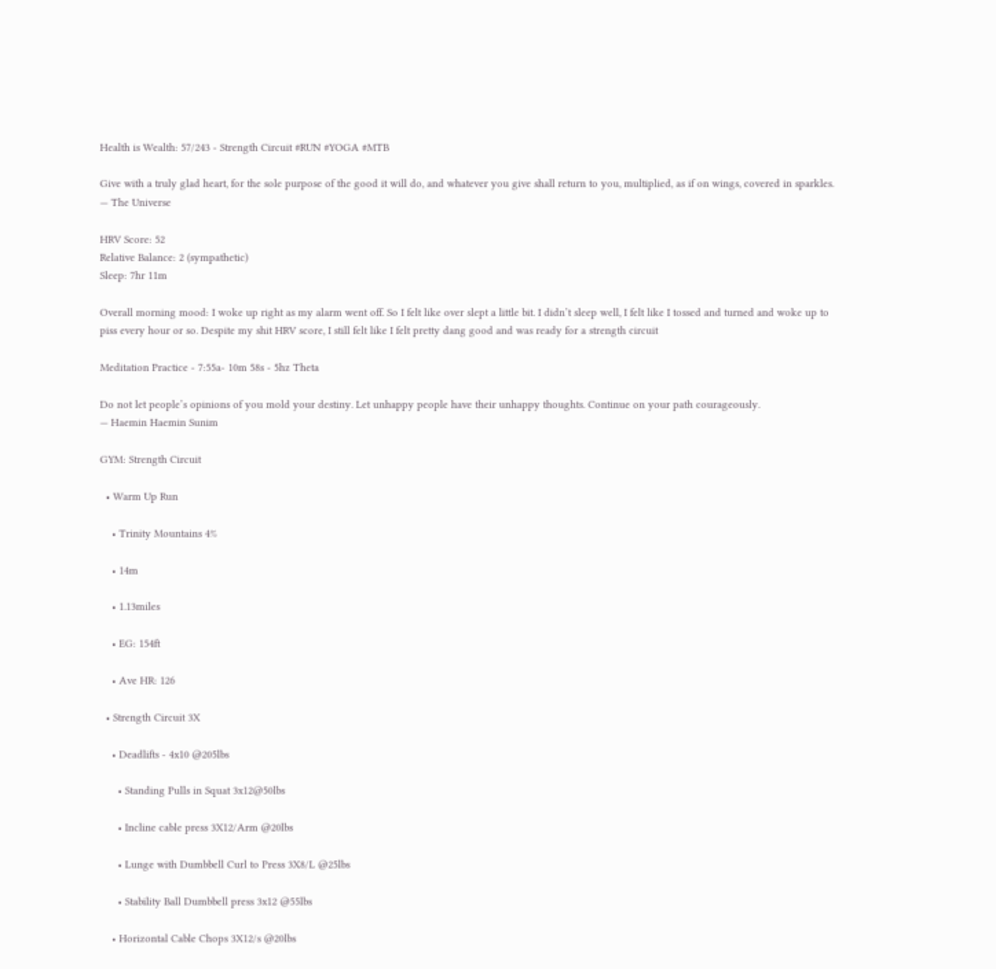Health is Wealth: 57/243 - Strength Circuit #RUN #YOGA #MTB

Give with a truly glad heart, for the sole purpose of the good it will do, and whatever you give shall return to you, multiplied, as if on wings, covered in sparkles.
— The Universe

HRV Score: 52
Relative Balance: 2 (sympathetic)
Sleep: 7hr 11m

Overall morning mood: I woke up right as my alarm went off. So I felt like over slept a little bit. I didn’t sleep well, I felt like I tossed and turned and woke up to piss every hour or so. Despite my shit HRV score, I still felt like I felt pretty dang good and was ready for a strength circuit

Meditation Practice - 7:55a- 10m 58s - 5hz Theta

Do not let people’s opinions of you mold your destiny. Let unhappy people have their unhappy thoughts. Continue on your path courageously.
— Haemin Haemin Sunim

GYM: Strength Circuit

  • Warm Up Run

    • Trinity Mountains 4%

    • 14m

    • 1.13miles

    • EG: 154ft

    • Ave HR: 126

  • Strength Circuit 3X

    • Deadlifts - 4x10 @205lbs

      • Standing Pulls in Squat 3x12@50lbs

      • Incline cable press 3X12/Arm @20lbs

      • Lunge with Dumbbell Curl to Press 3X8/L @25lbs

      • Stability Ball Dumbbell press 3x12 @55lbs

    • Horizontal Cable Chops 3X12/s @20lbs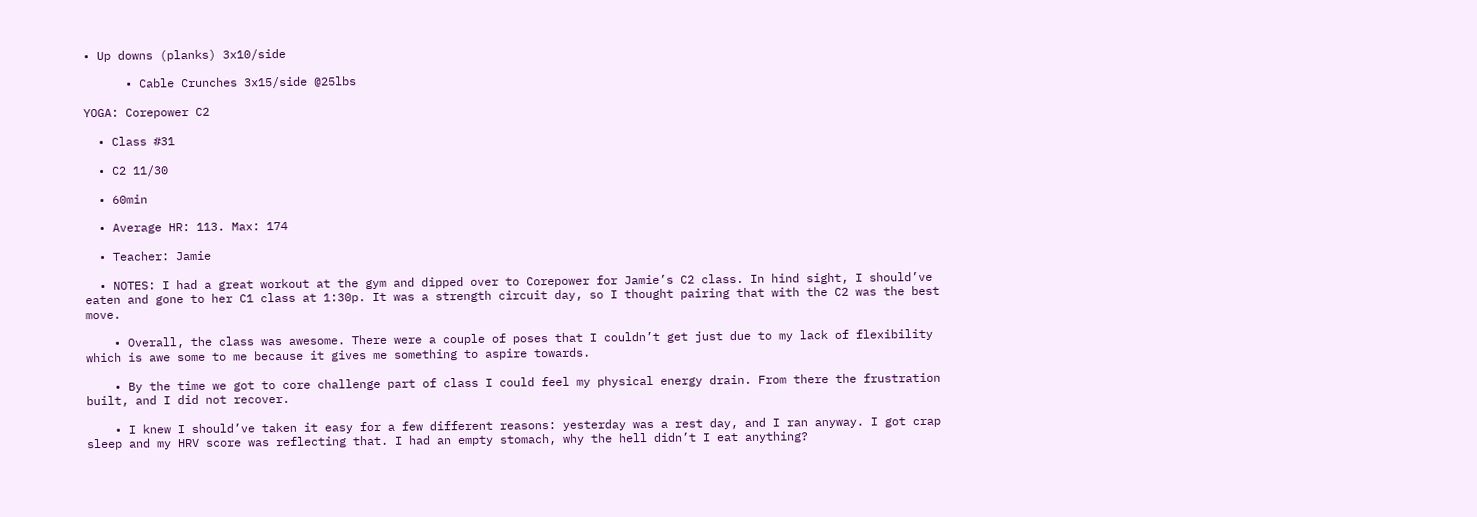• Up downs (planks) 3x10/side

      • Cable Crunches 3x15/side @25lbs

YOGA: Corepower C2

  • Class #31

  • C2 11/30

  • 60min

  • Average HR: 113. Max: 174

  • Teacher: Jamie

  • NOTES: I had a great workout at the gym and dipped over to Corepower for Jamie’s C2 class. In hind sight, I should’ve eaten and gone to her C1 class at 1:30p. It was a strength circuit day, so I thought pairing that with the C2 was the best move.

    • Overall, the class was awesome. There were a couple of poses that I couldn’t get just due to my lack of flexibility which is awe some to me because it gives me something to aspire towards.

    • By the time we got to core challenge part of class I could feel my physical energy drain. From there the frustration built, and I did not recover.

    • I knew I should’ve taken it easy for a few different reasons: yesterday was a rest day, and I ran anyway. I got crap sleep and my HRV score was reflecting that. I had an empty stomach, why the hell didn’t I eat anything?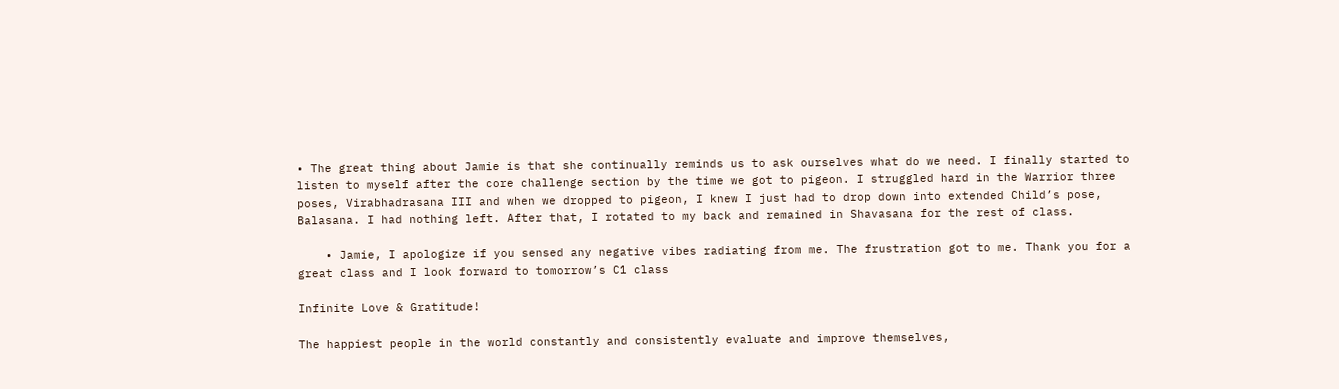• The great thing about Jamie is that she continually reminds us to ask ourselves what do we need. I finally started to listen to myself after the core challenge section by the time we got to pigeon. I struggled hard in the Warrior three poses, Virabhadrasana III and when we dropped to pigeon, I knew I just had to drop down into extended Child’s pose, Balasana. I had nothing left. After that, I rotated to my back and remained in Shavasana for the rest of class.

    • Jamie, I apologize if you sensed any negative vibes radiating from me. The frustration got to me. Thank you for a great class and I look forward to tomorrow’s C1 class

Infinite Love & Gratitude!

The happiest people in the world constantly and consistently evaluate and improve themselves,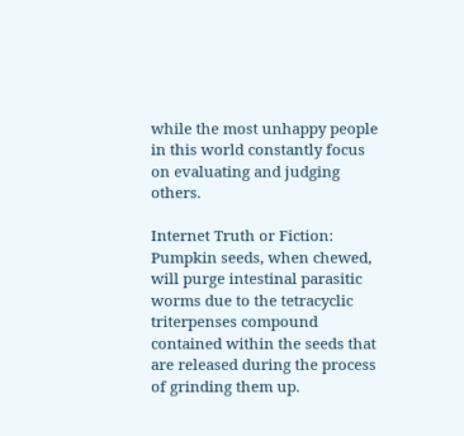while the most unhappy people in this world constantly focus on evaluating and judging others.

Internet Truth or Fiction: Pumpkin seeds, when chewed, will purge intestinal parasitic worms due to the tetracyclic triterpenses compound contained within the seeds that are released during the process of grinding them up.